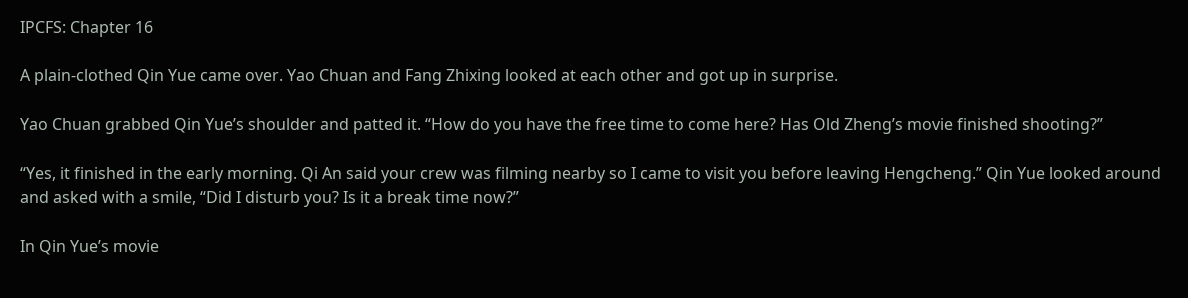IPCFS: Chapter 16

A plain-clothed Qin Yue came over. Yao Chuan and Fang Zhixing looked at each other and got up in surprise.

Yao Chuan grabbed Qin Yue’s shoulder and patted it. “How do you have the free time to come here? Has Old Zheng’s movie finished shooting?”

“Yes, it finished in the early morning. Qi An said your crew was filming nearby so I came to visit you before leaving Hengcheng.” Qin Yue looked around and asked with a smile, “Did I disturb you? Is it a break time now?”

In Qin Yue’s movie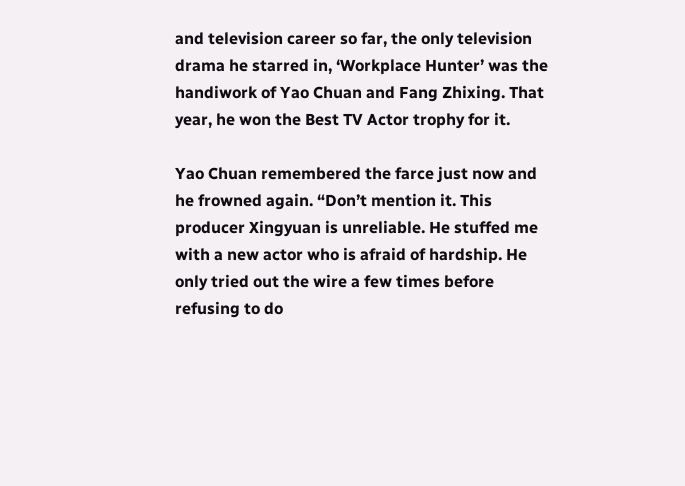and television career so far, the only television drama he starred in, ‘Workplace Hunter’ was the handiwork of Yao Chuan and Fang Zhixing. That year, he won the Best TV Actor trophy for it.

Yao Chuan remembered the farce just now and he frowned again. “Don’t mention it. This producer Xingyuan is unreliable. He stuffed me with a new actor who is afraid of hardship. He only tried out the wire a few times before refusing to do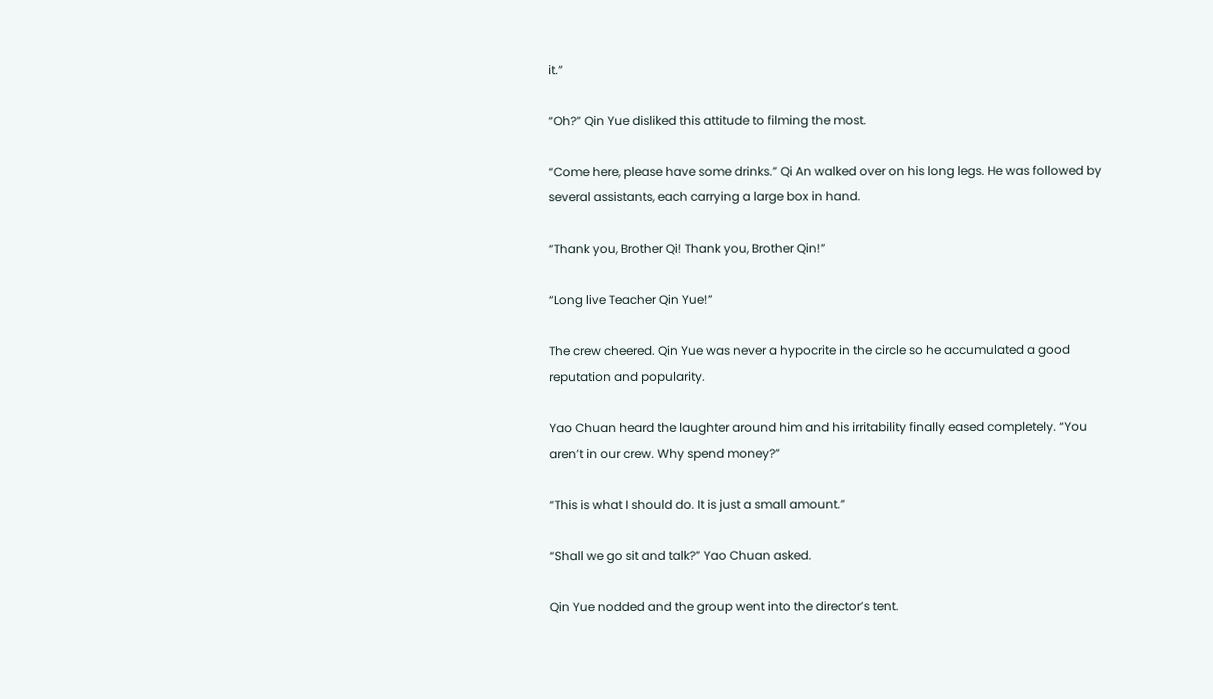it.”

“Oh?” Qin Yue disliked this attitude to filming the most.

“Come here, please have some drinks.” Qi An walked over on his long legs. He was followed by several assistants, each carrying a large box in hand.

“Thank you, Brother Qi! Thank you, Brother Qin!”

“Long live Teacher Qin Yue!”

The crew cheered. Qin Yue was never a hypocrite in the circle so he accumulated a good reputation and popularity.

Yao Chuan heard the laughter around him and his irritability finally eased completely. “You aren’t in our crew. Why spend money?”

“This is what I should do. It is just a small amount.”

“Shall we go sit and talk?” Yao Chuan asked.

Qin Yue nodded and the group went into the director’s tent.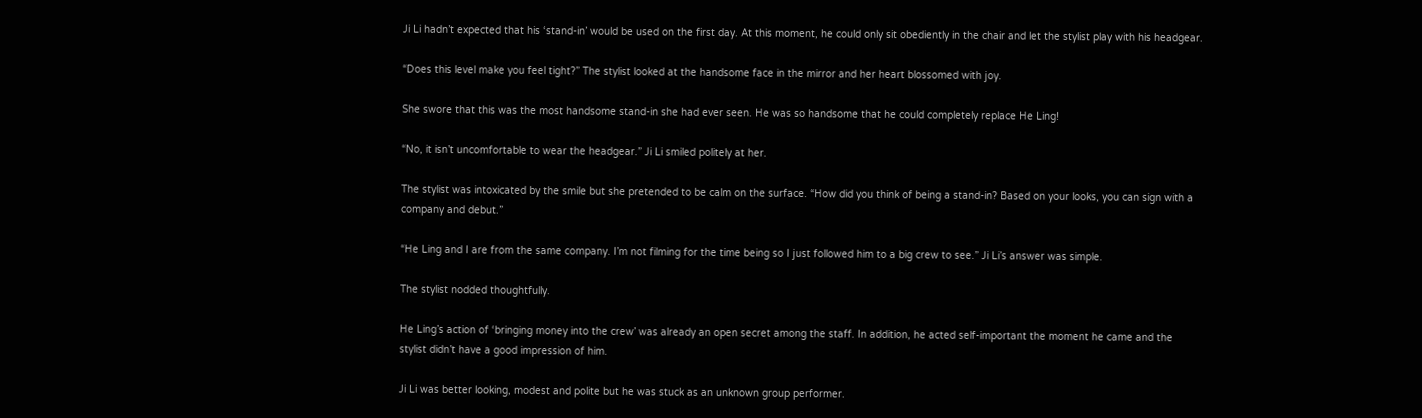Ji Li hadn’t expected that his ‘stand-in’ would be used on the first day. At this moment, he could only sit obediently in the chair and let the stylist play with his headgear.

“Does this level make you feel tight?” The stylist looked at the handsome face in the mirror and her heart blossomed with joy.

She swore that this was the most handsome stand-in she had ever seen. He was so handsome that he could completely replace He Ling!

“No, it isn’t uncomfortable to wear the headgear.” Ji Li smiled politely at her.

The stylist was intoxicated by the smile but she pretended to be calm on the surface. “How did you think of being a stand-in? Based on your looks, you can sign with a company and debut.”

“He Ling and I are from the same company. I’m not filming for the time being so I just followed him to a big crew to see.” Ji Li’s answer was simple.

The stylist nodded thoughtfully.

He Ling’s action of ‘bringing money into the crew’ was already an open secret among the staff. In addition, he acted self-important the moment he came and the stylist didn’t have a good impression of him.

Ji Li was better looking, modest and polite but he was stuck as an unknown group performer.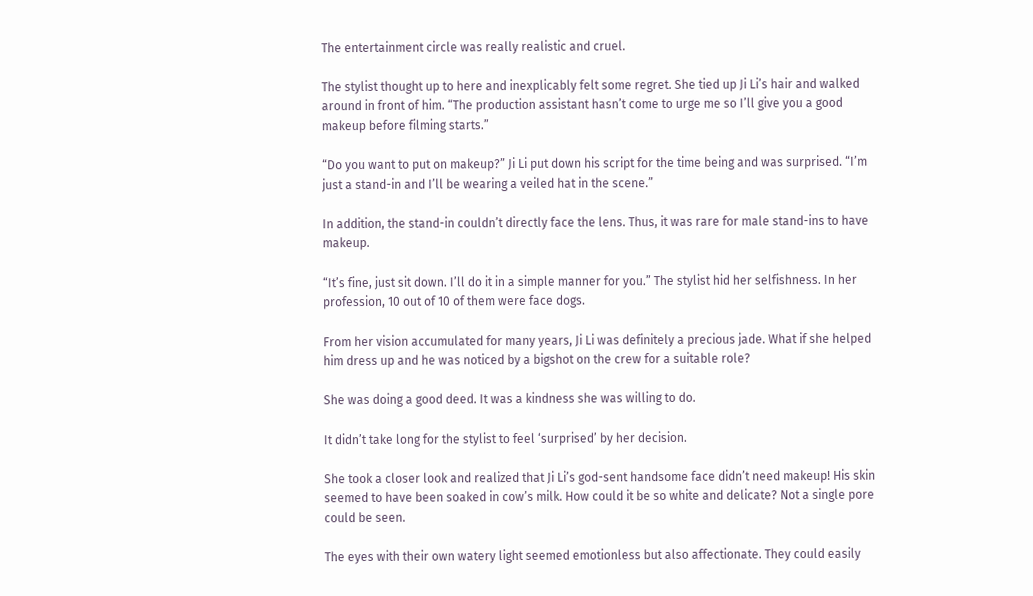The entertainment circle was really realistic and cruel.

The stylist thought up to here and inexplicably felt some regret. She tied up Ji Li’s hair and walked around in front of him. “The production assistant hasn’t come to urge me so I’ll give you a good makeup before filming starts.”

“Do you want to put on makeup?” Ji Li put down his script for the time being and was surprised. “I’m just a stand-in and I’ll be wearing a veiled hat in the scene.”

In addition, the stand-in couldn’t directly face the lens. Thus, it was rare for male stand-ins to have makeup.

“It’s fine, just sit down. I’ll do it in a simple manner for you.” The stylist hid her selfishness. In her profession, 10 out of 10 of them were face dogs.

From her vision accumulated for many years, Ji Li was definitely a precious jade. What if she helped him dress up and he was noticed by a bigshot on the crew for a suitable role?

She was doing a good deed. It was a kindness she was willing to do.

It didn’t take long for the stylist to feel ‘surprised’ by her decision.

She took a closer look and realized that Ji Li’s god-sent handsome face didn’t need makeup! His skin seemed to have been soaked in cow’s milk. How could it be so white and delicate? Not a single pore could be seen.

The eyes with their own watery light seemed emotionless but also affectionate. They could easily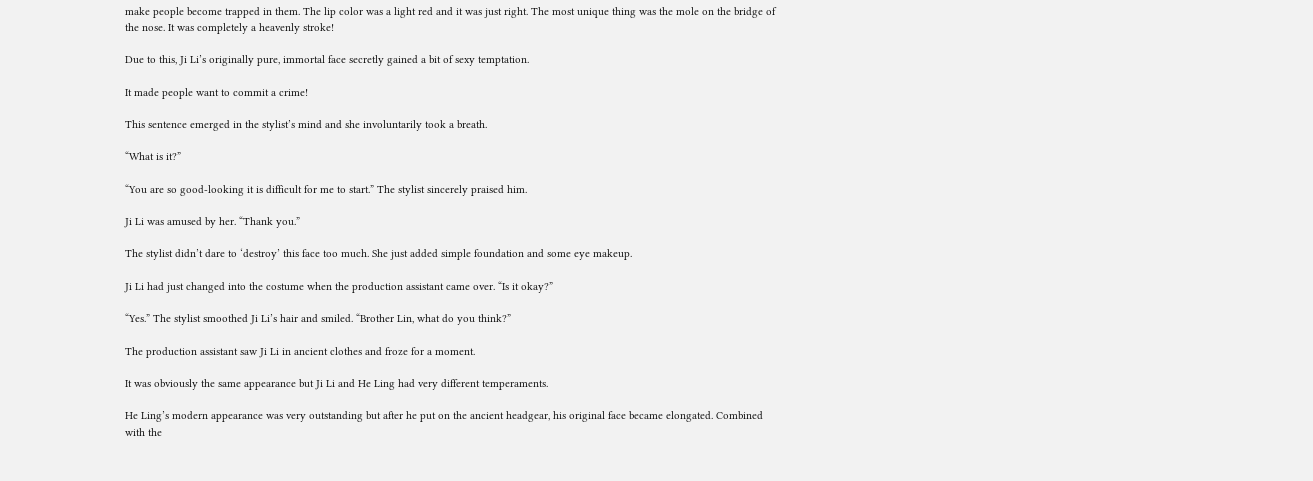make people become trapped in them. The lip color was a light red and it was just right. The most unique thing was the mole on the bridge of the nose. It was completely a heavenly stroke!

Due to this, Ji Li’s originally pure, immortal face secretly gained a bit of sexy temptation.

It made people want to commit a crime!

This sentence emerged in the stylist’s mind and she involuntarily took a breath.

“What is it?”

“You are so good-looking it is difficult for me to start.” The stylist sincerely praised him.

Ji Li was amused by her. “Thank you.”

The stylist didn’t dare to ‘destroy’ this face too much. She just added simple foundation and some eye makeup.

Ji Li had just changed into the costume when the production assistant came over. “Is it okay?”

“Yes.” The stylist smoothed Ji Li’s hair and smiled. “Brother Lin, what do you think?”

The production assistant saw Ji Li in ancient clothes and froze for a moment.

It was obviously the same appearance but Ji Li and He Ling had very different temperaments.

He Ling’s modern appearance was very outstanding but after he put on the ancient headgear, his original face became elongated. Combined with the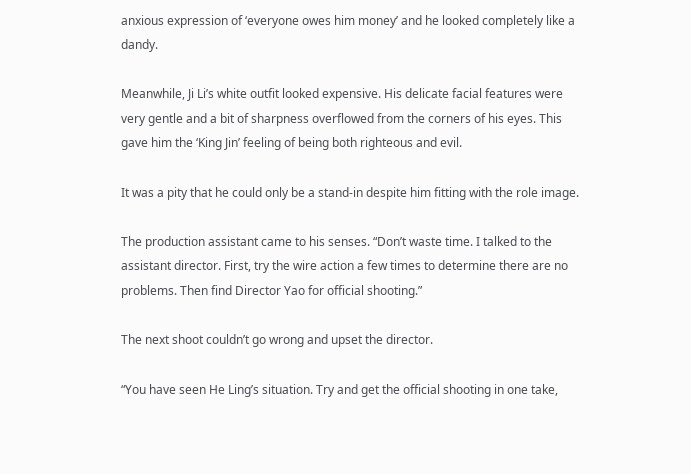anxious expression of ‘everyone owes him money’ and he looked completely like a dandy.

Meanwhile, Ji Li’s white outfit looked expensive. His delicate facial features were very gentle and a bit of sharpness overflowed from the corners of his eyes. This gave him the ‘King Jin’ feeling of being both righteous and evil.

It was a pity that he could only be a stand-in despite him fitting with the role image.

The production assistant came to his senses. “Don’t waste time. I talked to the assistant director. First, try the wire action a few times to determine there are no problems. Then find Director Yao for official shooting.”

The next shoot couldn’t go wrong and upset the director.

“You have seen He Ling’s situation. Try and get the official shooting in one take,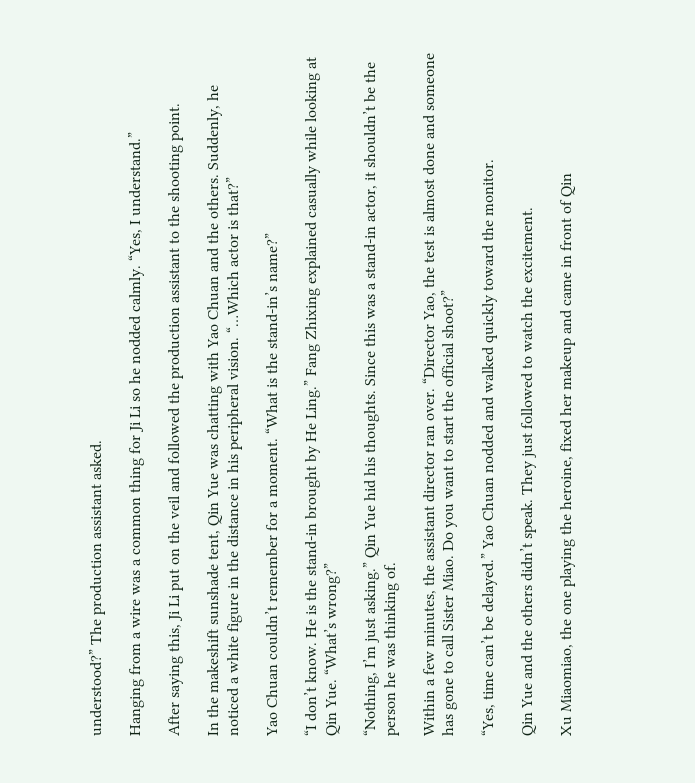understood?” The production assistant asked.

Hanging from a wire was a common thing for Ji Li so he nodded calmly. “Yes, I understand.”

After saying this, Ji Li put on the veil and followed the production assistant to the shooting point.

In the makeshift sunshade tent, Qin Yue was chatting with Yao Chuan and the others. Suddenly, he noticed a white figure in the distance in his peripheral vision. “…Which actor is that?”

Yao Chuan couldn’t remember for a moment. “What is the stand-in’s name?”

“I don’t know. He is the stand-in brought by He Ling.” Fang Zhixing explained casually while looking at Qin Yue. “What’s wrong?”

“Nothing, I’m just asking.” Qin Yue hid his thoughts. Since this was a stand-in actor, it shouldn’t be the person he was thinking of.

Within a few minutes, the assistant director ran over. “Director Yao, the test is almost done and someone has gone to call Sister Miao. Do you want to start the official shoot?”

“Yes, time can’t be delayed.” Yao Chuan nodded and walked quickly toward the monitor.

Qin Yue and the others didn’t speak. They just followed to watch the excitement.

Xu Miaomiao, the one playing the heroine, fixed her makeup and came in front of Qin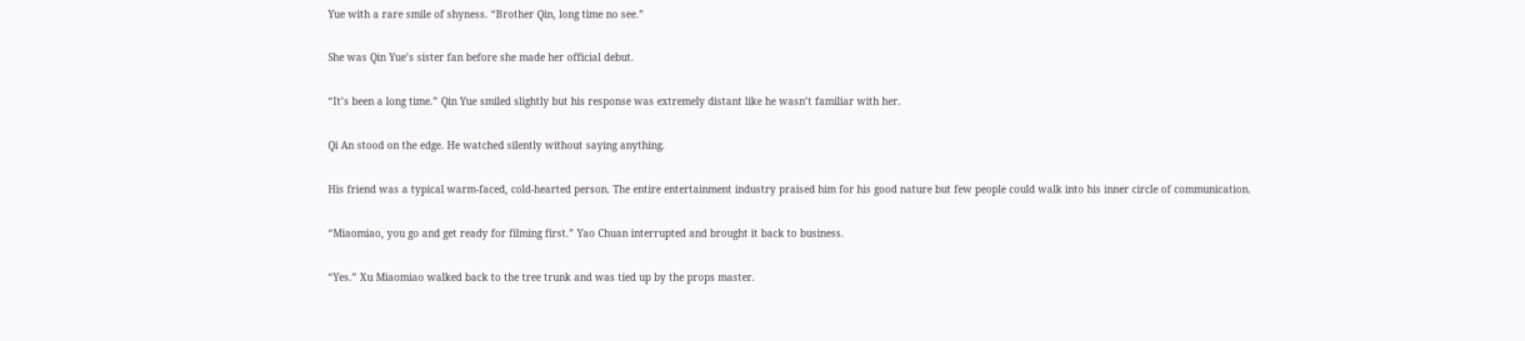Yue with a rare smile of shyness. “Brother Qin, long time no see.”

She was Qin Yue’s sister fan before she made her official debut.

“It’s been a long time.” Qin Yue smiled slightly but his response was extremely distant like he wasn’t familiar with her.

Qi An stood on the edge. He watched silently without saying anything.

His friend was a typical warm-faced, cold-hearted person. The entire entertainment industry praised him for his good nature but few people could walk into his inner circle of communication.

“Miaomiao, you go and get ready for filming first.” Yao Chuan interrupted and brought it back to business.

“Yes.” Xu Miaomiao walked back to the tree trunk and was tied up by the props master.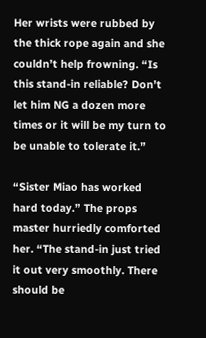Her wrists were rubbed by the thick rope again and she couldn’t help frowning. “Is this stand-in reliable? Don’t let him NG a dozen more times or it will be my turn to be unable to tolerate it.”

“Sister Miao has worked hard today.” The props master hurriedly comforted her. “The stand-in just tried it out very smoothly. There should be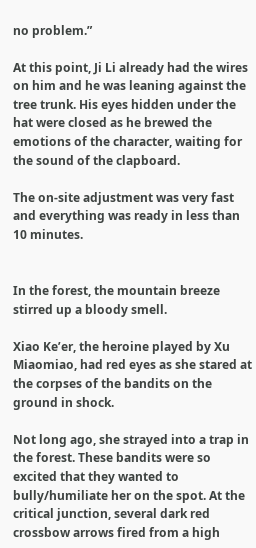no problem.”

At this point, Ji Li already had the wires on him and he was leaning against the tree trunk. His eyes hidden under the hat were closed as he brewed the emotions of the character, waiting for the sound of the clapboard.

The on-site adjustment was very fast and everything was ready in less than 10 minutes.


In the forest, the mountain breeze stirred up a bloody smell.

Xiao Ke’er, the heroine played by Xu Miaomiao, had red eyes as she stared at the corpses of the bandits on the ground in shock.

Not long ago, she strayed into a trap in the forest. These bandits were so excited that they wanted to bully/humiliate her on the spot. At the critical junction, several dark red crossbow arrows fired from a high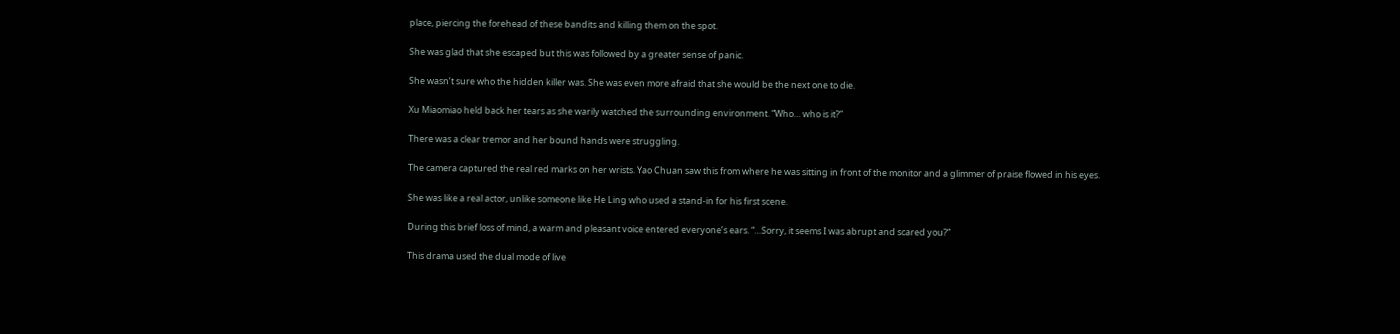place, piercing the forehead of these bandits and killing them on the spot.

She was glad that she escaped but this was followed by a greater sense of panic.

She wasn’t sure who the hidden killer was. She was even more afraid that she would be the next one to die.

Xu Miaomiao held back her tears as she warily watched the surrounding environment. “Who… who is it?”

There was a clear tremor and her bound hands were struggling.

The camera captured the real red marks on her wrists. Yao Chuan saw this from where he was sitting in front of the monitor and a glimmer of praise flowed in his eyes.

She was like a real actor, unlike someone like He Ling who used a stand-in for his first scene.

During this brief loss of mind, a warm and pleasant voice entered everyone’s ears. “…Sorry, it seems I was abrupt and scared you?”

This drama used the dual mode of live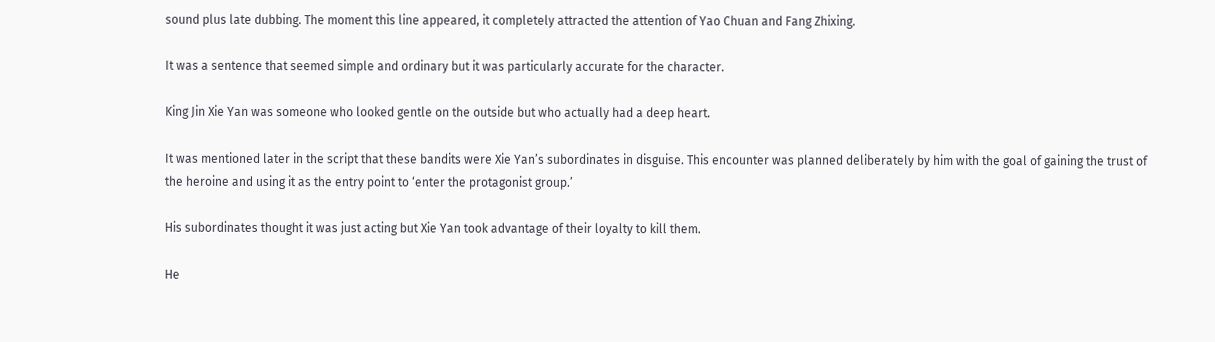sound plus late dubbing. The moment this line appeared, it completely attracted the attention of Yao Chuan and Fang Zhixing.

It was a sentence that seemed simple and ordinary but it was particularly accurate for the character.

King Jin Xie Yan was someone who looked gentle on the outside but who actually had a deep heart.

It was mentioned later in the script that these bandits were Xie Yan’s subordinates in disguise. This encounter was planned deliberately by him with the goal of gaining the trust of the heroine and using it as the entry point to ‘enter the protagonist group.’

His subordinates thought it was just acting but Xie Yan took advantage of their loyalty to kill them.

He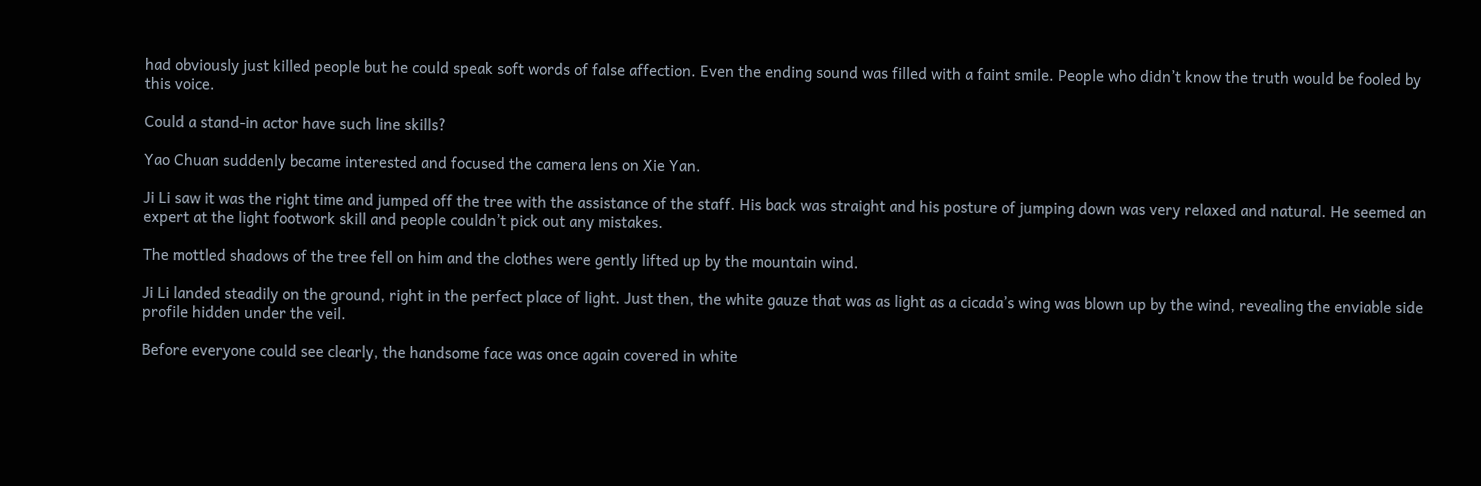had obviously just killed people but he could speak soft words of false affection. Even the ending sound was filled with a faint smile. People who didn’t know the truth would be fooled by this voice.

Could a stand-in actor have such line skills?

Yao Chuan suddenly became interested and focused the camera lens on Xie Yan.

Ji Li saw it was the right time and jumped off the tree with the assistance of the staff. His back was straight and his posture of jumping down was very relaxed and natural. He seemed an expert at the light footwork skill and people couldn’t pick out any mistakes.

The mottled shadows of the tree fell on him and the clothes were gently lifted up by the mountain wind.

Ji Li landed steadily on the ground, right in the perfect place of light. Just then, the white gauze that was as light as a cicada’s wing was blown up by the wind, revealing the enviable side profile hidden under the veil.

Before everyone could see clearly, the handsome face was once again covered in white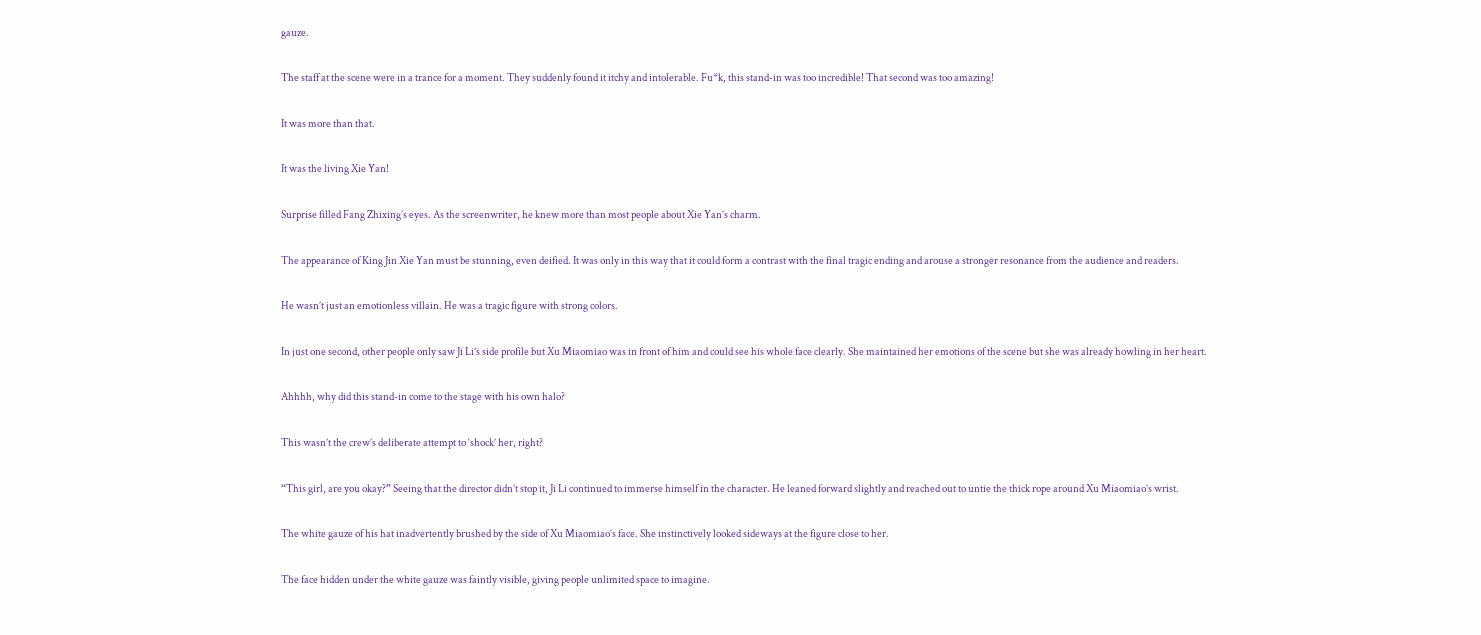gauze.

The staff at the scene were in a trance for a moment. They suddenly found it itchy and intolerable. Fu*k, this stand-in was too incredible! That second was too amazing!

It was more than that.

It was the living Xie Yan!

Surprise filled Fang Zhixing’s eyes. As the screenwriter, he knew more than most people about Xie Yan’s charm.

The appearance of King Jin Xie Yan must be stunning, even deified. It was only in this way that it could form a contrast with the final tragic ending and arouse a stronger resonance from the audience and readers.

He wasn’t just an emotionless villain. He was a tragic figure with strong colors.

In just one second, other people only saw Ji Li’s side profile but Xu Miaomiao was in front of him and could see his whole face clearly. She maintained her emotions of the scene but she was already howling in her heart.

Ahhhh, why did this stand-in come to the stage with his own halo?

This wasn’t the crew’s deliberate attempt to ‘shock’ her, right?

“This girl, are you okay?” Seeing that the director didn’t stop it, Ji Li continued to immerse himself in the character. He leaned forward slightly and reached out to untie the thick rope around Xu Miaomiao’s wrist.

The white gauze of his hat inadvertently brushed by the side of Xu Miaomiao’s face. She instinctively looked sideways at the figure close to her.

The face hidden under the white gauze was faintly visible, giving people unlimited space to imagine.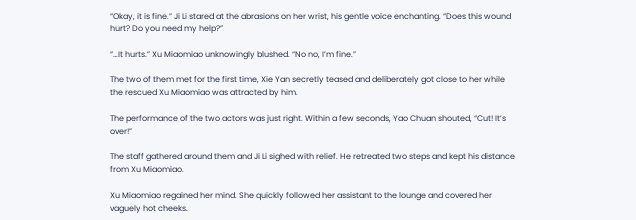“Okay, it is fine.” Ji Li stared at the abrasions on her wrist, his gentle voice enchanting. “Does this wound hurt? Do you need my help?”

“…It hurts.” Xu Miaomiao unknowingly blushed. “No no, I’m fine.”

The two of them met for the first time, Xie Yan secretly teased and deliberately got close to her while the rescued Xu Miaomiao was attracted by him.

The performance of the two actors was just right. Within a few seconds, Yao Chuan shouted, “Cut! It’s over!”

The staff gathered around them and Ji Li sighed with relief. He retreated two steps and kept his distance from Xu Miaomiao.

Xu Miaomiao regained her mind. She quickly followed her assistant to the lounge and covered her vaguely hot cheeks.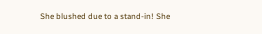She blushed due to a stand-in! She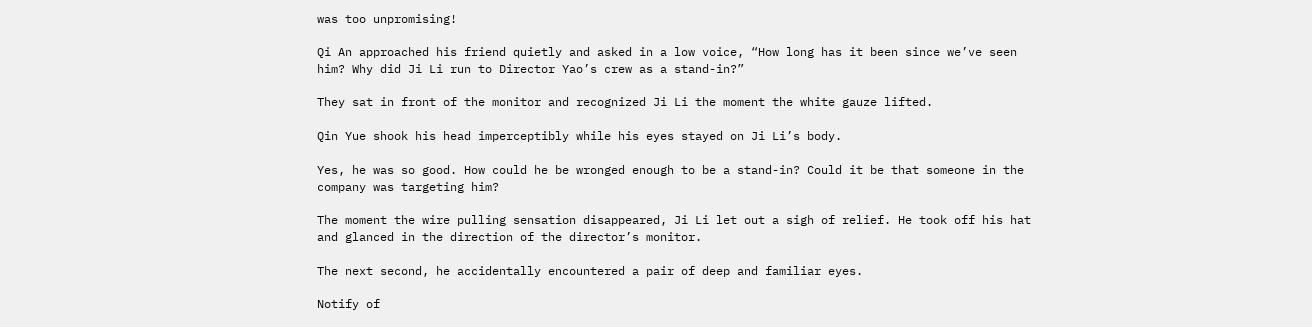was too unpromising!

Qi An approached his friend quietly and asked in a low voice, “How long has it been since we’ve seen him? Why did Ji Li run to Director Yao’s crew as a stand-in?”

They sat in front of the monitor and recognized Ji Li the moment the white gauze lifted.

Qin Yue shook his head imperceptibly while his eyes stayed on Ji Li’s body.

Yes, he was so good. How could he be wronged enough to be a stand-in? Could it be that someone in the company was targeting him?

The moment the wire pulling sensation disappeared, Ji Li let out a sigh of relief. He took off his hat and glanced in the direction of the director’s monitor.

The next second, he accidentally encountered a pair of deep and familiar eyes.

Notify of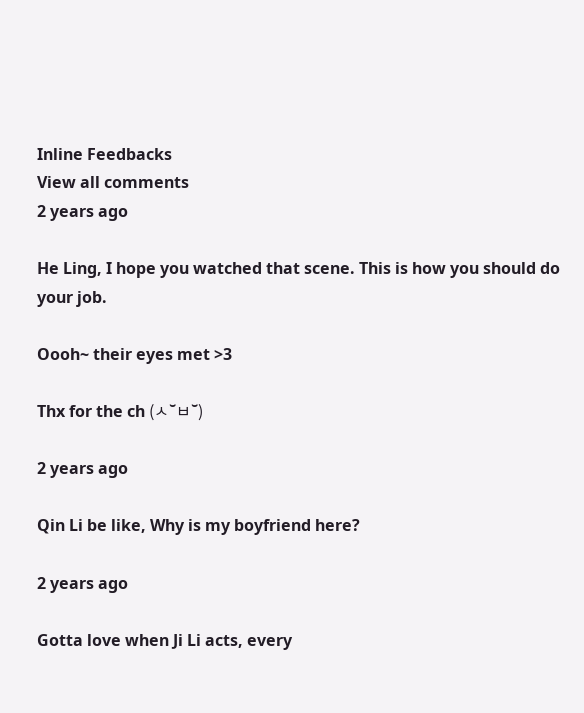Inline Feedbacks
View all comments
2 years ago

He Ling, I hope you watched that scene. This is how you should do your job.

Oooh~ their eyes met >3

Thx for the ch (ㅅ˘ㅂ˘)

2 years ago

Qin Li be like, Why is my boyfriend here?

2 years ago

Gotta love when Ji Li acts, every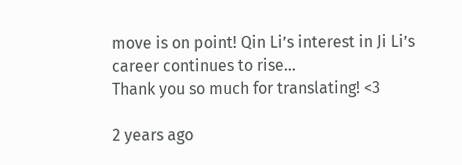move is on point! Qin Li’s interest in Ji Li’s career continues to rise…
Thank you so much for translating! <3

2 years ago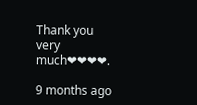Thank you very much❤❤❤❤.

9 months ago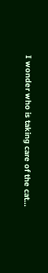I wonder who is taking care of the cat…